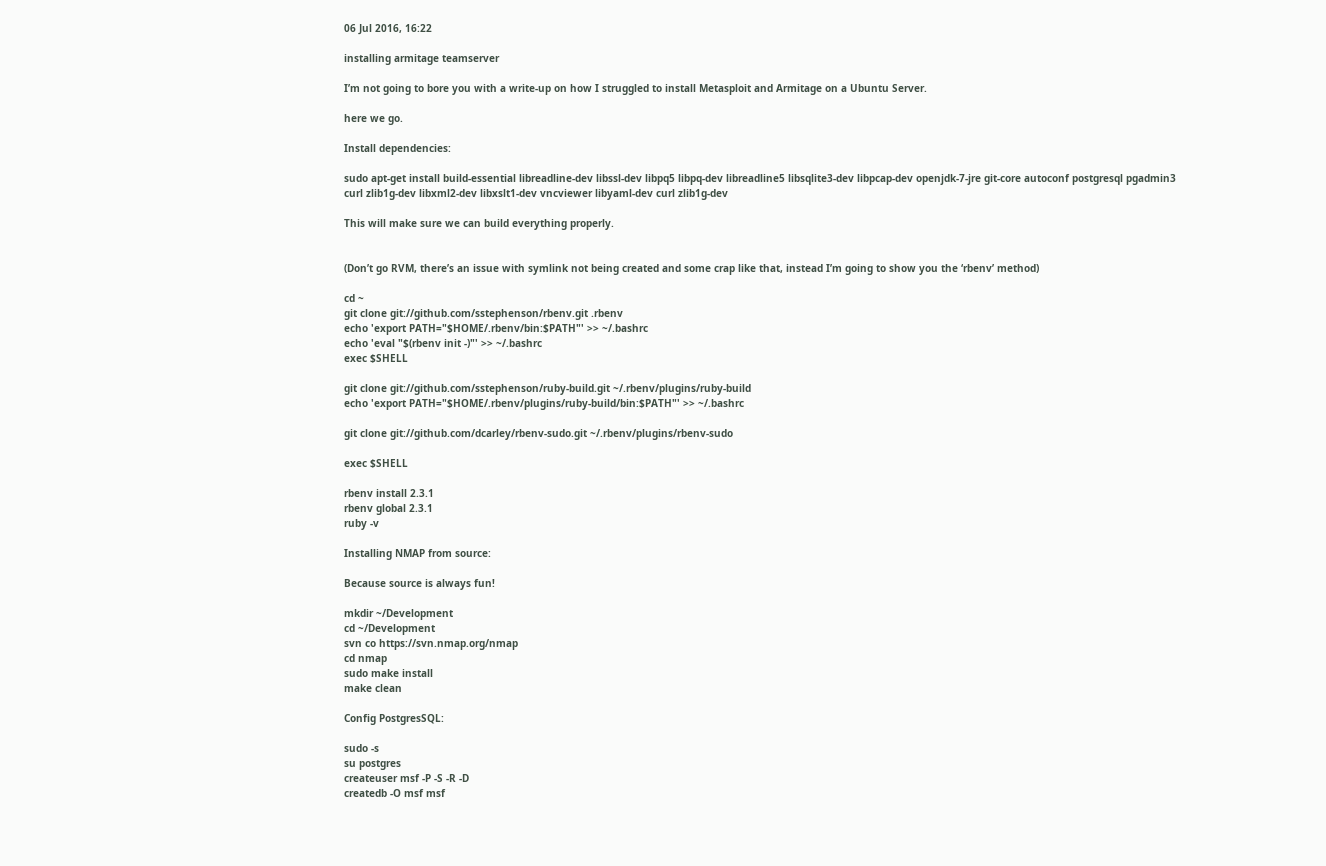06 Jul 2016, 16:22

installing armitage teamserver

I’m not going to bore you with a write-up on how I struggled to install Metasploit and Armitage on a Ubuntu Server.

here we go.

Install dependencies:

sudo apt-get install build-essential libreadline-dev libssl-dev libpq5 libpq-dev libreadline5 libsqlite3-dev libpcap-dev openjdk-7-jre git-core autoconf postgresql pgadmin3 curl zlib1g-dev libxml2-dev libxslt1-dev vncviewer libyaml-dev curl zlib1g-dev

This will make sure we can build everything properly.


(Don’t go RVM, there’s an issue with symlink not being created and some crap like that, instead I’m going to show you the ‘rbenv’ method)

cd ~
git clone git://github.com/sstephenson/rbenv.git .rbenv
echo 'export PATH="$HOME/.rbenv/bin:$PATH"' >> ~/.bashrc
echo 'eval "$(rbenv init -)"' >> ~/.bashrc
exec $SHELL

git clone git://github.com/sstephenson/ruby-build.git ~/.rbenv/plugins/ruby-build
echo 'export PATH="$HOME/.rbenv/plugins/ruby-build/bin:$PATH"' >> ~/.bashrc

git clone git://github.com/dcarley/rbenv-sudo.git ~/.rbenv/plugins/rbenv-sudo

exec $SHELL

rbenv install 2.3.1
rbenv global 2.3.1
ruby -v

Installing NMAP from source:

Because source is always fun!

mkdir ~/Development
cd ~/Development
svn co https://svn.nmap.org/nmap
cd nmap
sudo make install
make clean

Config PostgresSQL:

sudo -s
su postgres
createuser msf -P -S -R -D
createdb -O msf msf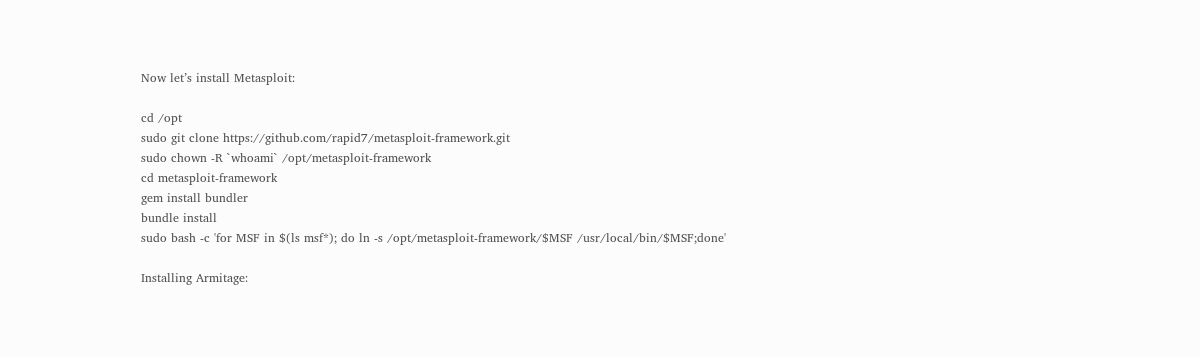Now let’s install Metasploit:

cd /opt
sudo git clone https://github.com/rapid7/metasploit-framework.git
sudo chown -R `whoami` /opt/metasploit-framework
cd metasploit-framework
gem install bundler
bundle install
sudo bash -c 'for MSF in $(ls msf*); do ln -s /opt/metasploit-framework/$MSF /usr/local/bin/$MSF;done'

Installing Armitage: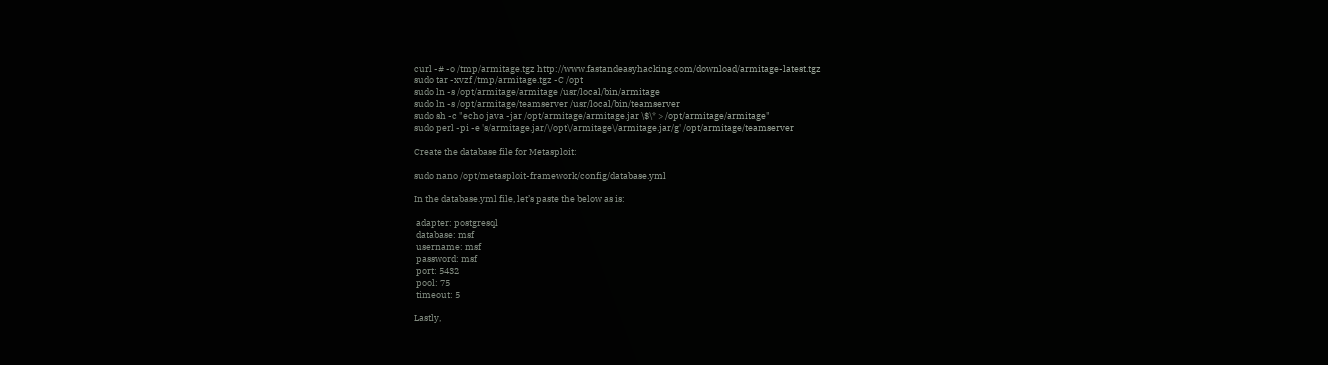curl -# -o /tmp/armitage.tgz http://www.fastandeasyhacking.com/download/armitage-latest.tgz
sudo tar -xvzf /tmp/armitage.tgz -C /opt
sudo ln -s /opt/armitage/armitage /usr/local/bin/armitage
sudo ln -s /opt/armitage/teamserver /usr/local/bin/teamserver
sudo sh -c "echo java -jar /opt/armitage/armitage.jar \$\* > /opt/armitage/armitage"
sudo perl -pi -e 's/armitage.jar/\/opt\/armitage\/armitage.jar/g' /opt/armitage/teamserver

Create the database file for Metasploit:

sudo nano /opt/metasploit-framework/config/database.yml

In the database.yml file, let’s paste the below as is:

 adapter: postgresql
 database: msf
 username: msf
 password: msf
 port: 5432
 pool: 75
 timeout: 5

Lastly,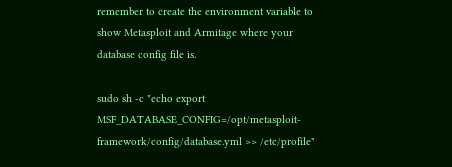remember to create the environment variable to show Metasploit and Armitage where your database config file is.

sudo sh -c "echo export MSF_DATABASE_CONFIG=/opt/metasploit-framework/config/database.yml >> /etc/profile"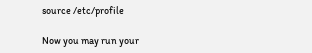source /etc/profile

Now you may run your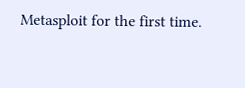Metasploit for the first time.